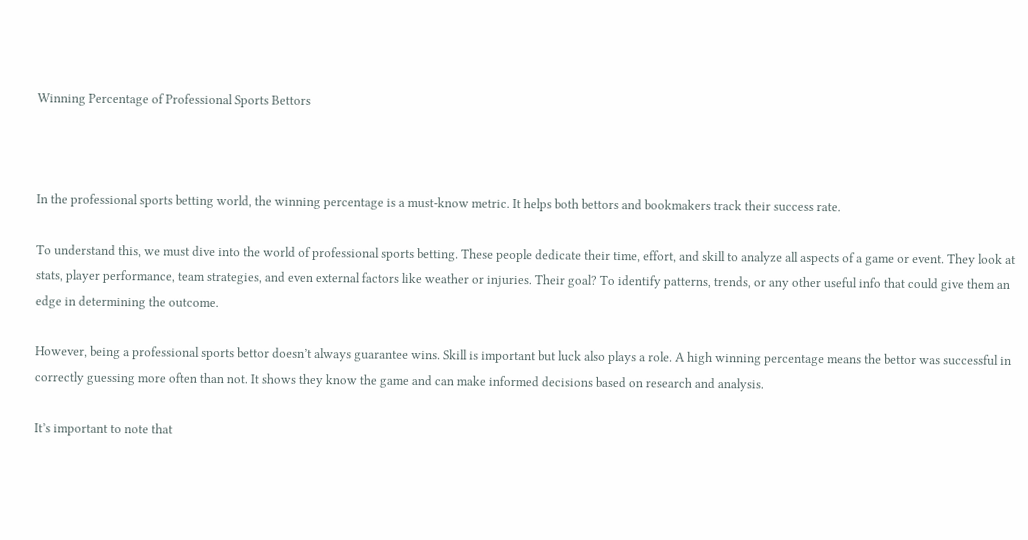Winning Percentage of Professional Sports Bettors



In the professional sports betting world, the winning percentage is a must-know metric. It helps both bettors and bookmakers track their success rate.

To understand this, we must dive into the world of professional sports betting. These people dedicate their time, effort, and skill to analyze all aspects of a game or event. They look at stats, player performance, team strategies, and even external factors like weather or injuries. Their goal? To identify patterns, trends, or any other useful info that could give them an edge in determining the outcome.

However, being a professional sports bettor doesn’t always guarantee wins. Skill is important but luck also plays a role. A high winning percentage means the bettor was successful in correctly guessing more often than not. It shows they know the game and can make informed decisions based on research and analysis.

It’s important to note that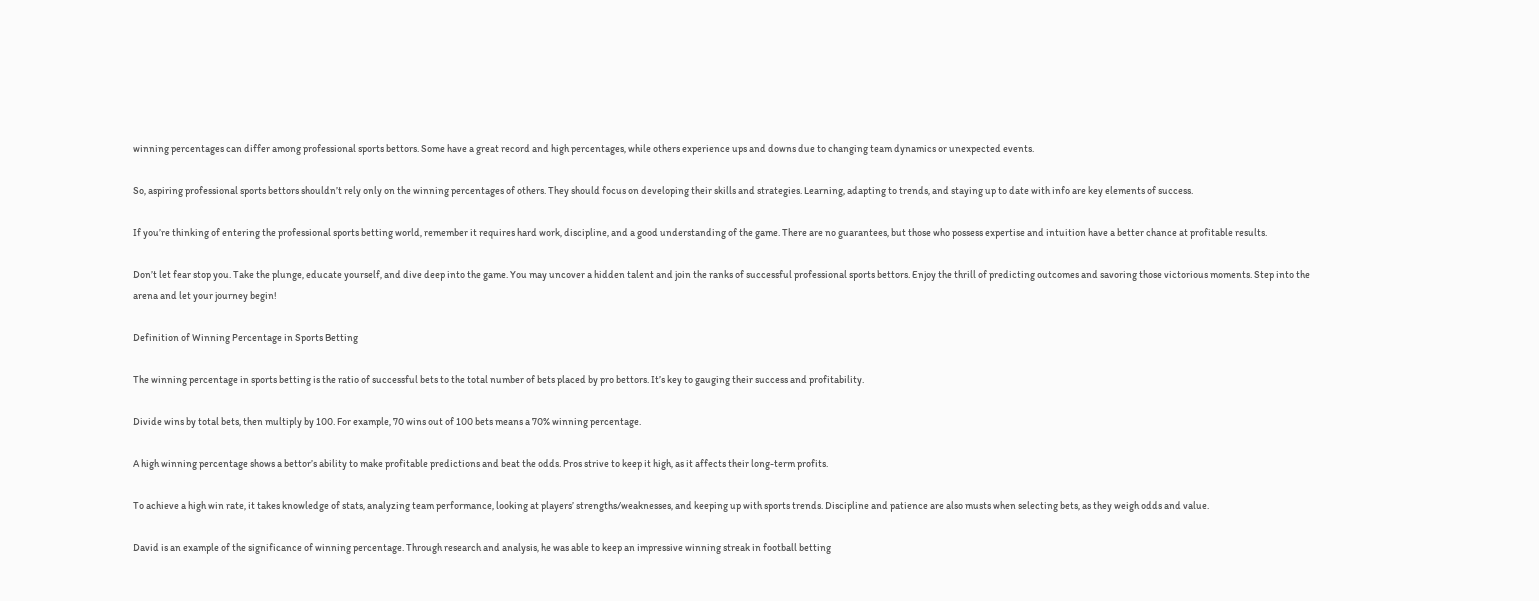winning percentages can differ among professional sports bettors. Some have a great record and high percentages, while others experience ups and downs due to changing team dynamics or unexpected events.

So, aspiring professional sports bettors shouldn’t rely only on the winning percentages of others. They should focus on developing their skills and strategies. Learning, adapting to trends, and staying up to date with info are key elements of success.

If you’re thinking of entering the professional sports betting world, remember it requires hard work, discipline, and a good understanding of the game. There are no guarantees, but those who possess expertise and intuition have a better chance at profitable results.

Don’t let fear stop you. Take the plunge, educate yourself, and dive deep into the game. You may uncover a hidden talent and join the ranks of successful professional sports bettors. Enjoy the thrill of predicting outcomes and savoring those victorious moments. Step into the arena and let your journey begin!

Definition of Winning Percentage in Sports Betting

The winning percentage in sports betting is the ratio of successful bets to the total number of bets placed by pro bettors. It’s key to gauging their success and profitability.

Divide wins by total bets, then multiply by 100. For example, 70 wins out of 100 bets means a 70% winning percentage.

A high winning percentage shows a bettor’s ability to make profitable predictions and beat the odds. Pros strive to keep it high, as it affects their long-term profits.

To achieve a high win rate, it takes knowledge of stats, analyzing team performance, looking at players’ strengths/weaknesses, and keeping up with sports trends. Discipline and patience are also musts when selecting bets, as they weigh odds and value.

David is an example of the significance of winning percentage. Through research and analysis, he was able to keep an impressive winning streak in football betting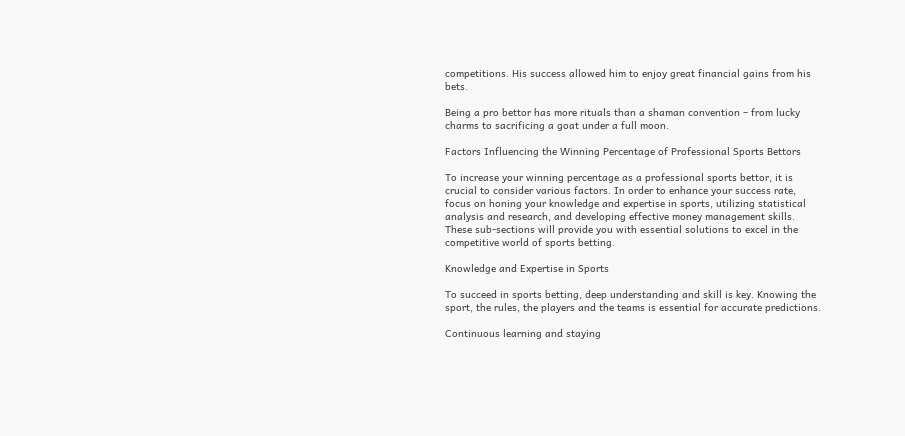competitions. His success allowed him to enjoy great financial gains from his bets.

Being a pro bettor has more rituals than a shaman convention – from lucky charms to sacrificing a goat under a full moon.

Factors Influencing the Winning Percentage of Professional Sports Bettors

To increase your winning percentage as a professional sports bettor, it is crucial to consider various factors. In order to enhance your success rate, focus on honing your knowledge and expertise in sports, utilizing statistical analysis and research, and developing effective money management skills. These sub-sections will provide you with essential solutions to excel in the competitive world of sports betting.

Knowledge and Expertise in Sports

To succeed in sports betting, deep understanding and skill is key. Knowing the sport, the rules, the players and the teams is essential for accurate predictions.

Continuous learning and staying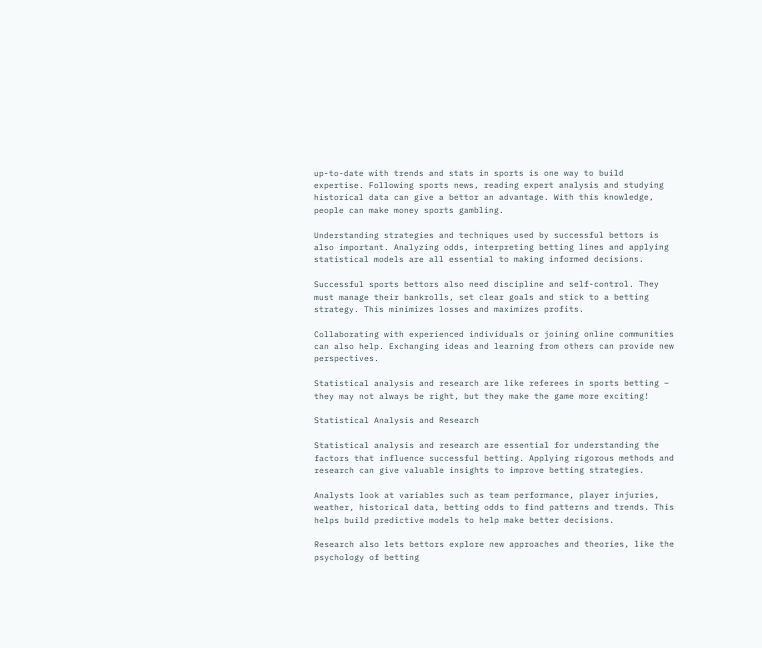up-to-date with trends and stats in sports is one way to build expertise. Following sports news, reading expert analysis and studying historical data can give a bettor an advantage. With this knowledge, people can make money sports gambling.

Understanding strategies and techniques used by successful bettors is also important. Analyzing odds, interpreting betting lines and applying statistical models are all essential to making informed decisions.

Successful sports bettors also need discipline and self-control. They must manage their bankrolls, set clear goals and stick to a betting strategy. This minimizes losses and maximizes profits.

Collaborating with experienced individuals or joining online communities can also help. Exchanging ideas and learning from others can provide new perspectives.

Statistical analysis and research are like referees in sports betting – they may not always be right, but they make the game more exciting!

Statistical Analysis and Research

Statistical analysis and research are essential for understanding the factors that influence successful betting. Applying rigorous methods and research can give valuable insights to improve betting strategies.

Analysts look at variables such as team performance, player injuries, weather, historical data, betting odds to find patterns and trends. This helps build predictive models to help make better decisions.

Research also lets bettors explore new approaches and theories, like the psychology of betting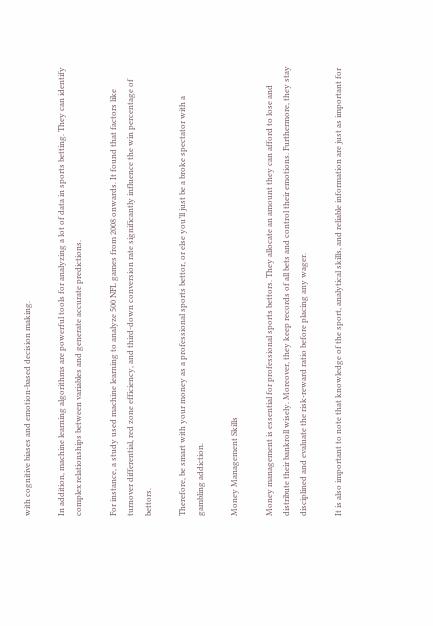with cognitive biases and emotion-based decision making.

In addition, machine learning algorithms are powerful tools for analyzing a lot of data in sports betting. They can identify complex relationships between variables and generate accurate predictions.

For instance, a study used machine learning to analyze 500 NFL games from 2008 onwards. It found that factors like turnover differential, red zone efficiency, and third-down conversion rate significantly influence the win percentage of bettors.

Therefore, be smart with your money as a professional sports bettor, or else you’ll just be a broke spectator with a gambling addiction.

Money Management Skills

Money management is essential for professional sports bettors. They allocate an amount they can afford to lose and distribute their bankroll wisely. Moreover, they keep records of all bets and control their emotions. Furthermore, they stay disciplined and evaluate the risk-reward ratio before placing any wager.

It is also important to note that knowledge of the sport, analytical skills, and reliable information are just as important for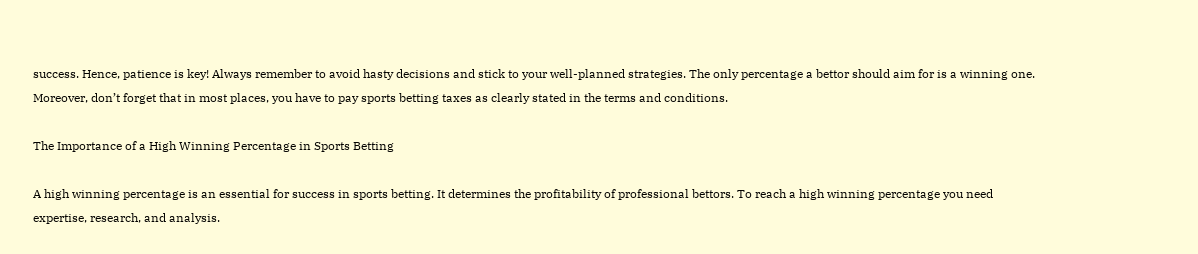success. Hence, patience is key! Always remember to avoid hasty decisions and stick to your well-planned strategies. The only percentage a bettor should aim for is a winning one. Moreover, don’t forget that in most places, you have to pay sports betting taxes as clearly stated in the terms and conditions.

The Importance of a High Winning Percentage in Sports Betting

A high winning percentage is an essential for success in sports betting. It determines the profitability of professional bettors. To reach a high winning percentage you need expertise, research, and analysis.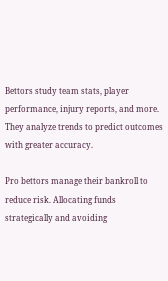Bettors study team stats, player performance, injury reports, and more. They analyze trends to predict outcomes with greater accuracy.

Pro bettors manage their bankroll to reduce risk. Allocating funds strategically and avoiding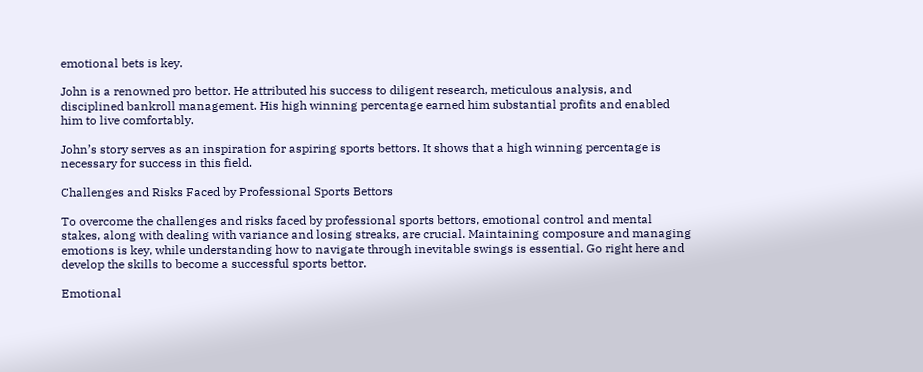emotional bets is key.

John is a renowned pro bettor. He attributed his success to diligent research, meticulous analysis, and disciplined bankroll management. His high winning percentage earned him substantial profits and enabled him to live comfortably.

John’s story serves as an inspiration for aspiring sports bettors. It shows that a high winning percentage is necessary for success in this field.

Challenges and Risks Faced by Professional Sports Bettors

To overcome the challenges and risks faced by professional sports bettors, emotional control and mental stakes, along with dealing with variance and losing streaks, are crucial. Maintaining composure and managing emotions is key, while understanding how to navigate through inevitable swings is essential. Go right here and develop the skills to become a successful sports bettor.

Emotional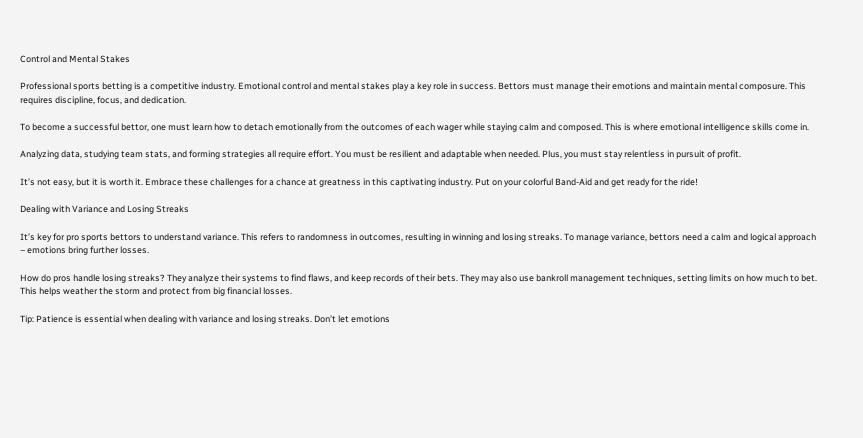Control and Mental Stakes

Professional sports betting is a competitive industry. Emotional control and mental stakes play a key role in success. Bettors must manage their emotions and maintain mental composure. This requires discipline, focus, and dedication.

To become a successful bettor, one must learn how to detach emotionally from the outcomes of each wager while staying calm and composed. This is where emotional intelligence skills come in.

Analyzing data, studying team stats, and forming strategies all require effort. You must be resilient and adaptable when needed. Plus, you must stay relentless in pursuit of profit.

It’s not easy, but it is worth it. Embrace these challenges for a chance at greatness in this captivating industry. Put on your colorful Band-Aid and get ready for the ride!

Dealing with Variance and Losing Streaks

It’s key for pro sports bettors to understand variance. This refers to randomness in outcomes, resulting in winning and losing streaks. To manage variance, bettors need a calm and logical approach – emotions bring further losses.

How do pros handle losing streaks? They analyze their systems to find flaws, and keep records of their bets. They may also use bankroll management techniques, setting limits on how much to bet. This helps weather the storm and protect from big financial losses.

Tip: Patience is essential when dealing with variance and losing streaks. Don’t let emotions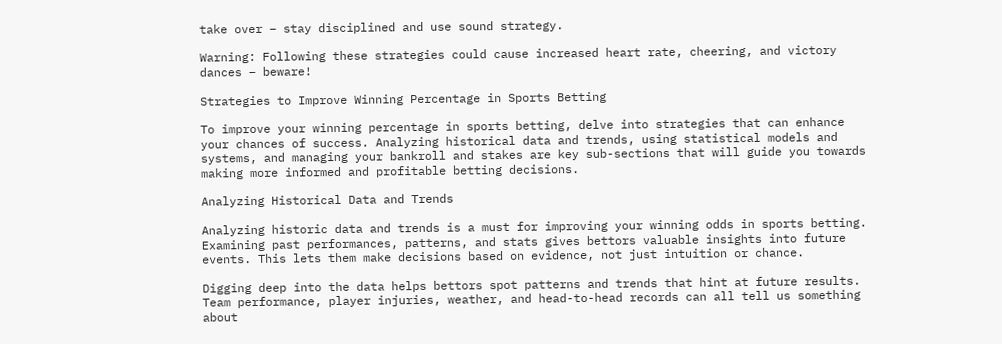take over – stay disciplined and use sound strategy.

Warning: Following these strategies could cause increased heart rate, cheering, and victory dances – beware!

Strategies to Improve Winning Percentage in Sports Betting

To improve your winning percentage in sports betting, delve into strategies that can enhance your chances of success. Analyzing historical data and trends, using statistical models and systems, and managing your bankroll and stakes are key sub-sections that will guide you towards making more informed and profitable betting decisions.

Analyzing Historical Data and Trends

Analyzing historic data and trends is a must for improving your winning odds in sports betting. Examining past performances, patterns, and stats gives bettors valuable insights into future events. This lets them make decisions based on evidence, not just intuition or chance.

Digging deep into the data helps bettors spot patterns and trends that hint at future results. Team performance, player injuries, weather, and head-to-head records can all tell us something about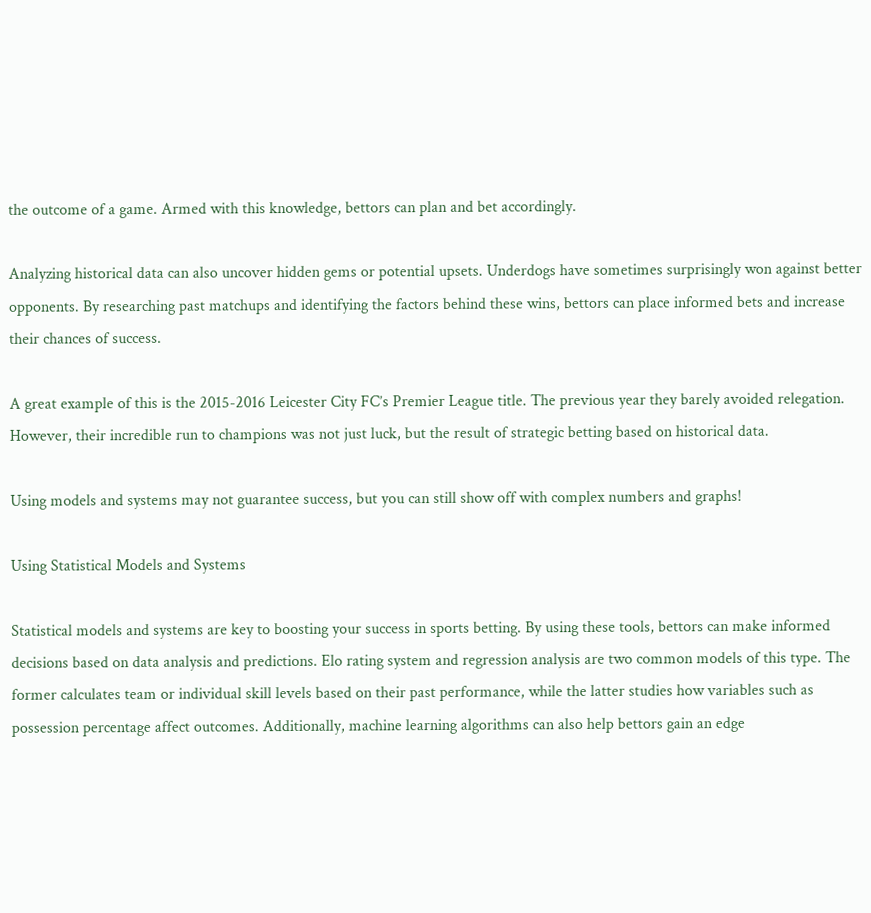the outcome of a game. Armed with this knowledge, bettors can plan and bet accordingly.

Analyzing historical data can also uncover hidden gems or potential upsets. Underdogs have sometimes surprisingly won against better opponents. By researching past matchups and identifying the factors behind these wins, bettors can place informed bets and increase their chances of success.

A great example of this is the 2015-2016 Leicester City FC’s Premier League title. The previous year they barely avoided relegation. However, their incredible run to champions was not just luck, but the result of strategic betting based on historical data.

Using models and systems may not guarantee success, but you can still show off with complex numbers and graphs!

Using Statistical Models and Systems

Statistical models and systems are key to boosting your success in sports betting. By using these tools, bettors can make informed decisions based on data analysis and predictions. Elo rating system and regression analysis are two common models of this type. The former calculates team or individual skill levels based on their past performance, while the latter studies how variables such as possession percentage affect outcomes. Additionally, machine learning algorithms can also help bettors gain an edge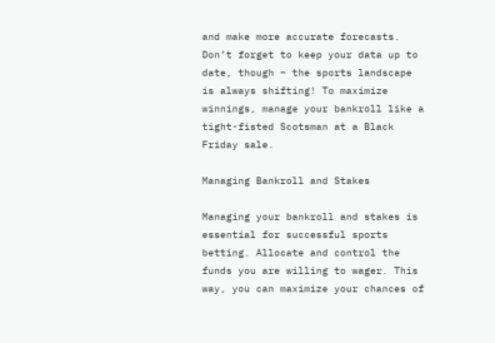and make more accurate forecasts. Don’t forget to keep your data up to date, though – the sports landscape is always shifting! To maximize winnings, manage your bankroll like a tight-fisted Scotsman at a Black Friday sale.

Managing Bankroll and Stakes

Managing your bankroll and stakes is essential for successful sports betting. Allocate and control the funds you are willing to wager. This way, you can maximize your chances of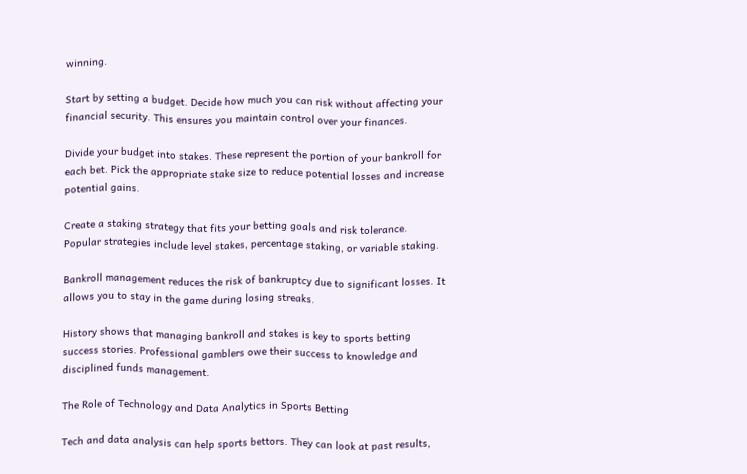winning.

Start by setting a budget. Decide how much you can risk without affecting your financial security. This ensures you maintain control over your finances.

Divide your budget into stakes. These represent the portion of your bankroll for each bet. Pick the appropriate stake size to reduce potential losses and increase potential gains.

Create a staking strategy that fits your betting goals and risk tolerance. Popular strategies include level stakes, percentage staking, or variable staking.

Bankroll management reduces the risk of bankruptcy due to significant losses. It allows you to stay in the game during losing streaks.

History shows that managing bankroll and stakes is key to sports betting success stories. Professional gamblers owe their success to knowledge and disciplined funds management.

The Role of Technology and Data Analytics in Sports Betting

Tech and data analysis can help sports bettors. They can look at past results,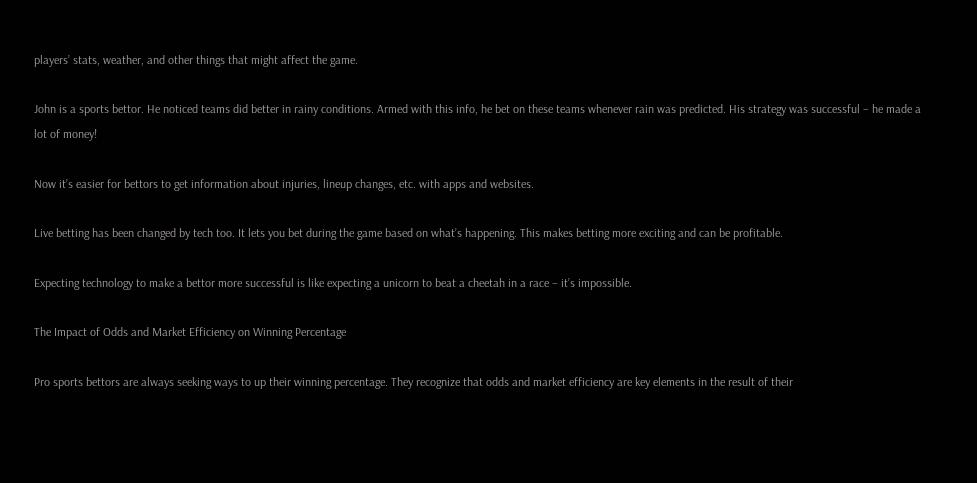players’ stats, weather, and other things that might affect the game.

John is a sports bettor. He noticed teams did better in rainy conditions. Armed with this info, he bet on these teams whenever rain was predicted. His strategy was successful – he made a lot of money!

Now it’s easier for bettors to get information about injuries, lineup changes, etc. with apps and websites.

Live betting has been changed by tech too. It lets you bet during the game based on what’s happening. This makes betting more exciting and can be profitable.

Expecting technology to make a bettor more successful is like expecting a unicorn to beat a cheetah in a race – it’s impossible.

The Impact of Odds and Market Efficiency on Winning Percentage

Pro sports bettors are always seeking ways to up their winning percentage. They recognize that odds and market efficiency are key elements in the result of their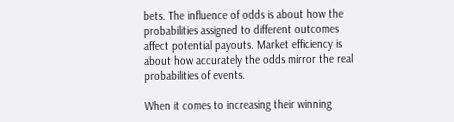bets. The influence of odds is about how the probabilities assigned to different outcomes affect potential payouts. Market efficiency is about how accurately the odds mirror the real probabilities of events.

When it comes to increasing their winning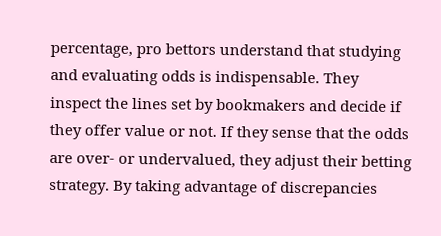percentage, pro bettors understand that studying and evaluating odds is indispensable. They inspect the lines set by bookmakers and decide if they offer value or not. If they sense that the odds are over- or undervalued, they adjust their betting strategy. By taking advantage of discrepancies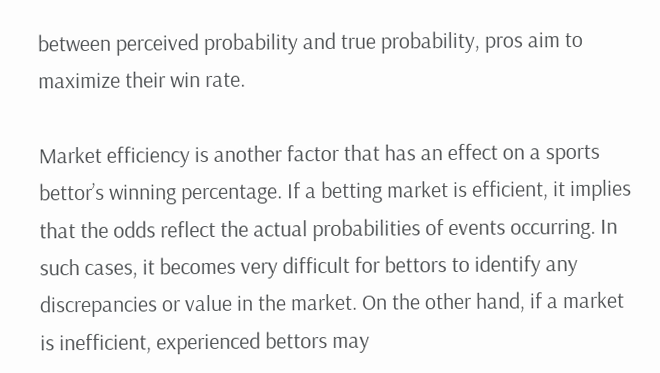between perceived probability and true probability, pros aim to maximize their win rate.

Market efficiency is another factor that has an effect on a sports bettor’s winning percentage. If a betting market is efficient, it implies that the odds reflect the actual probabilities of events occurring. In such cases, it becomes very difficult for bettors to identify any discrepancies or value in the market. On the other hand, if a market is inefficient, experienced bettors may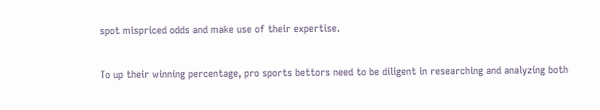spot mispriced odds and make use of their expertise.

To up their winning percentage, pro sports bettors need to be diligent in researching and analyzing both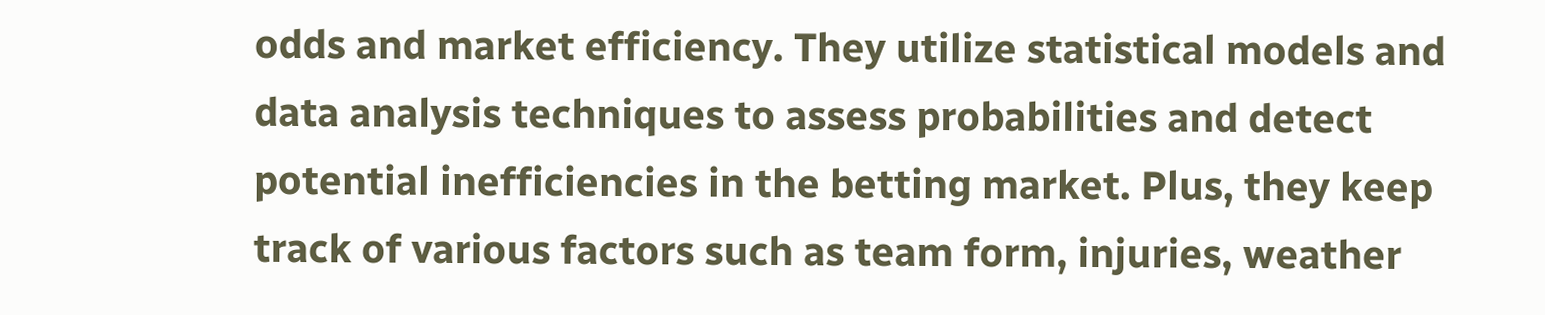odds and market efficiency. They utilize statistical models and data analysis techniques to assess probabilities and detect potential inefficiencies in the betting market. Plus, they keep track of various factors such as team form, injuries, weather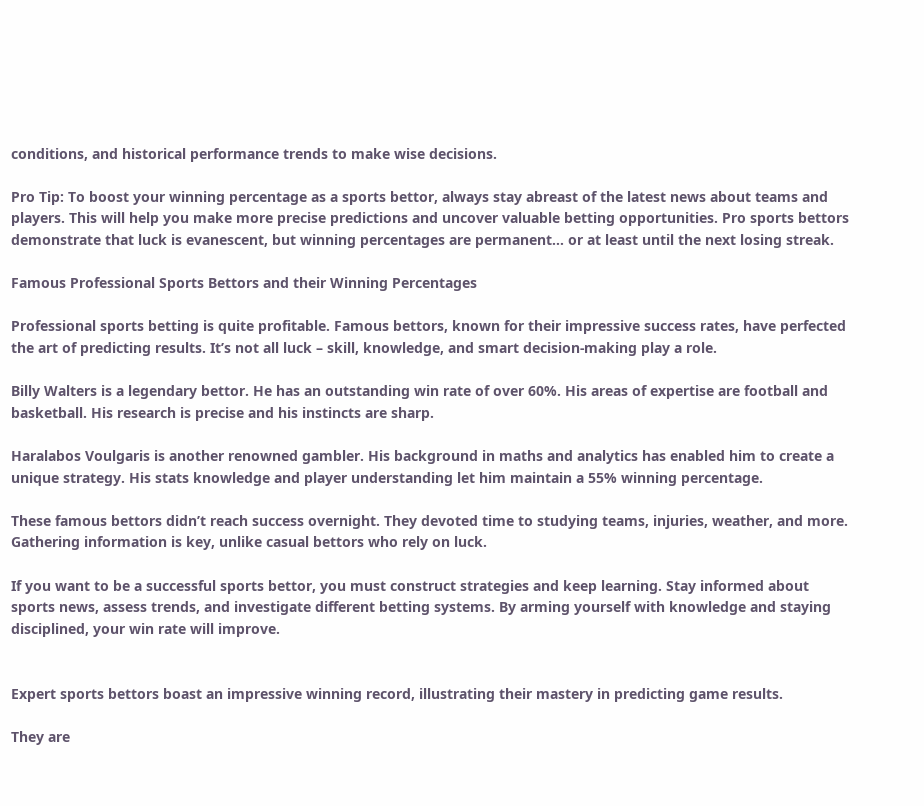conditions, and historical performance trends to make wise decisions.

Pro Tip: To boost your winning percentage as a sports bettor, always stay abreast of the latest news about teams and players. This will help you make more precise predictions and uncover valuable betting opportunities. Pro sports bettors demonstrate that luck is evanescent, but winning percentages are permanent… or at least until the next losing streak.

Famous Professional Sports Bettors and their Winning Percentages

Professional sports betting is quite profitable. Famous bettors, known for their impressive success rates, have perfected the art of predicting results. It’s not all luck – skill, knowledge, and smart decision-making play a role.

Billy Walters is a legendary bettor. He has an outstanding win rate of over 60%. His areas of expertise are football and basketball. His research is precise and his instincts are sharp.

Haralabos Voulgaris is another renowned gambler. His background in maths and analytics has enabled him to create a unique strategy. His stats knowledge and player understanding let him maintain a 55% winning percentage.

These famous bettors didn’t reach success overnight. They devoted time to studying teams, injuries, weather, and more. Gathering information is key, unlike casual bettors who rely on luck.

If you want to be a successful sports bettor, you must construct strategies and keep learning. Stay informed about sports news, assess trends, and investigate different betting systems. By arming yourself with knowledge and staying disciplined, your win rate will improve.


Expert sports bettors boast an impressive winning record, illustrating their mastery in predicting game results.

They are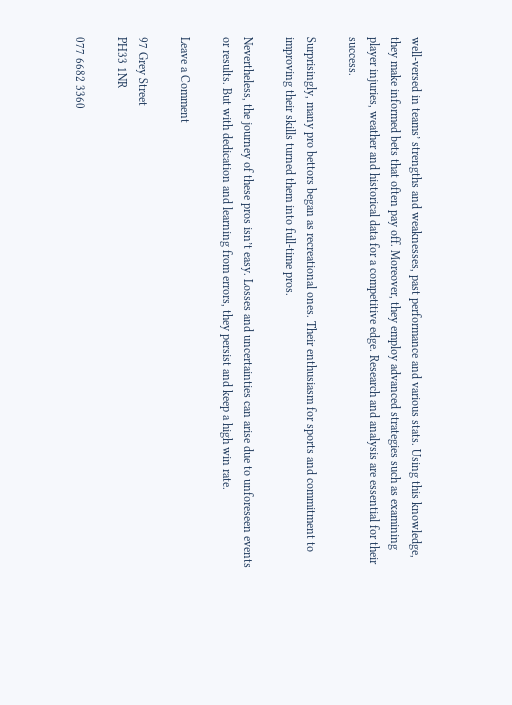well-versed in teams’ strengths and weaknesses, past performance and various stats. Using this knowledge, they make informed bets that often pay off. Moreover, they employ advanced strategies such as examining player injuries, weather and historical data for a competitive edge. Research and analysis are essential for their success.

Surprisingly, many pro bettors began as recreational ones. Their enthusiasm for sports and commitment to improving their skills turned them into full-time pros.

Nevertheless, the journey of these pros isn’t easy. Losses and uncertainties can arise due to unforeseen events or results. But with dedication and learning from errors, they persist and keep a high win rate.

Leave a Comment

97 Grey Street
PH33 1NR

077 6682 3360